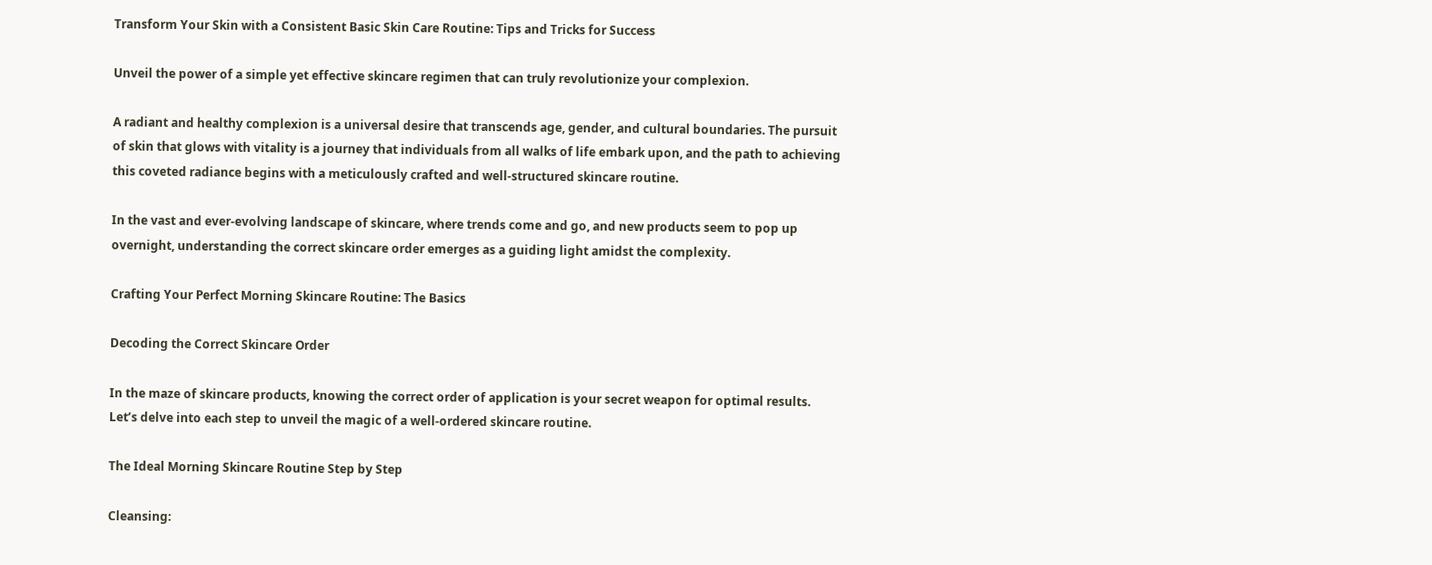Transform Your Skin with a Consistent Basic Skin Care Routine: Tips and Tricks for Success

Unveil the power of a simple yet effective skincare regimen that can truly revolutionize your complexion.

A radiant and healthy complexion is a universal desire that transcends age, gender, and cultural boundaries. The pursuit of skin that glows with vitality is a journey that individuals from all walks of life embark upon, and the path to achieving this coveted radiance begins with a meticulously crafted and well-structured skincare routine.

In the vast and ever-evolving landscape of skincare, where trends come and go, and new products seem to pop up overnight, understanding the correct skincare order emerges as a guiding light amidst the complexity.

Crafting Your Perfect Morning Skincare Routine: The Basics

Decoding the Correct Skincare Order

In the maze of skincare products, knowing the correct order of application is your secret weapon for optimal results. Let’s delve into each step to unveil the magic of a well-ordered skincare routine.

The Ideal Morning Skincare Routine Step by Step

Cleansing: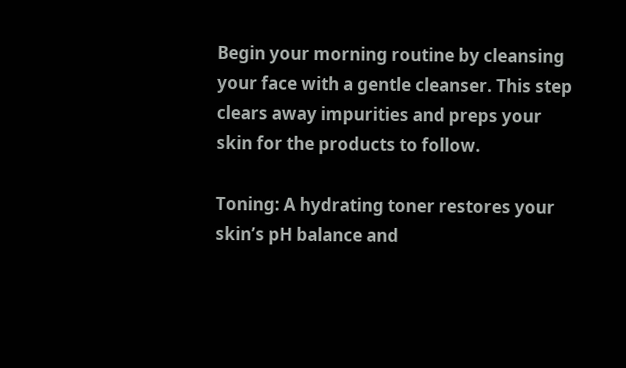Begin your morning routine by cleansing your face with a gentle cleanser. This step clears away impurities and preps your skin for the products to follow.

Toning: A hydrating toner restores your skin’s pH balance and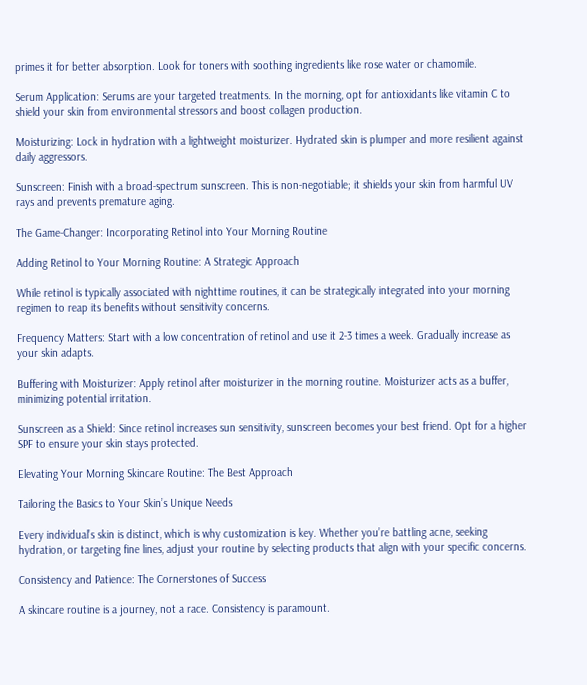primes it for better absorption. Look for toners with soothing ingredients like rose water or chamomile.

Serum Application: Serums are your targeted treatments. In the morning, opt for antioxidants like vitamin C to shield your skin from environmental stressors and boost collagen production.

Moisturizing: Lock in hydration with a lightweight moisturizer. Hydrated skin is plumper and more resilient against daily aggressors.

Sunscreen: Finish with a broad-spectrum sunscreen. This is non-negotiable; it shields your skin from harmful UV rays and prevents premature aging.

The Game-Changer: Incorporating Retinol into Your Morning Routine

Adding Retinol to Your Morning Routine: A Strategic Approach

While retinol is typically associated with nighttime routines, it can be strategically integrated into your morning regimen to reap its benefits without sensitivity concerns.

Frequency Matters: Start with a low concentration of retinol and use it 2-3 times a week. Gradually increase as your skin adapts.

Buffering with Moisturizer: Apply retinol after moisturizer in the morning routine. Moisturizer acts as a buffer, minimizing potential irritation.

Sunscreen as a Shield: Since retinol increases sun sensitivity, sunscreen becomes your best friend. Opt for a higher SPF to ensure your skin stays protected.

Elevating Your Morning Skincare Routine: The Best Approach

Tailoring the Basics to Your Skin’s Unique Needs

Every individual’s skin is distinct, which is why customization is key. Whether you’re battling acne, seeking hydration, or targeting fine lines, adjust your routine by selecting products that align with your specific concerns.

Consistency and Patience: The Cornerstones of Success

A skincare routine is a journey, not a race. Consistency is paramount.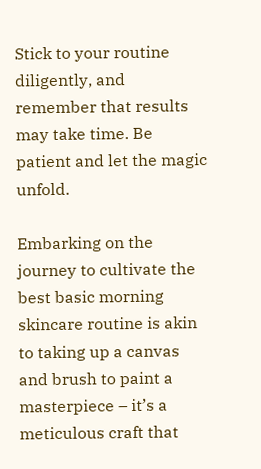Stick to your routine diligently, and remember that results may take time. Be patient and let the magic unfold.

Embarking on the journey to cultivate the best basic morning skincare routine is akin to taking up a canvas and brush to paint a masterpiece – it’s a meticulous craft that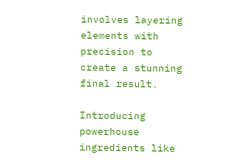involves layering elements with precision to create a stunning final result.

Introducing powerhouse ingredients like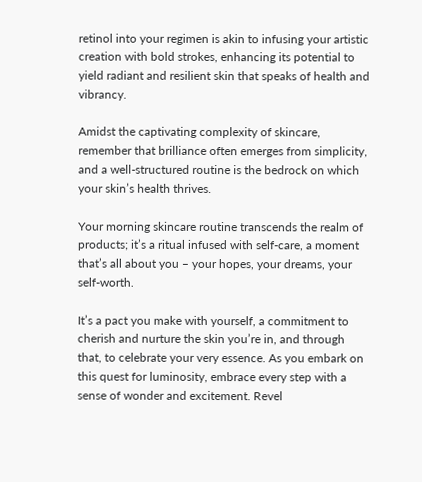retinol into your regimen is akin to infusing your artistic creation with bold strokes, enhancing its potential to yield radiant and resilient skin that speaks of health and vibrancy.

Amidst the captivating complexity of skincare, remember that brilliance often emerges from simplicity, and a well-structured routine is the bedrock on which your skin’s health thrives.

Your morning skincare routine transcends the realm of products; it’s a ritual infused with self-care, a moment that’s all about you – your hopes, your dreams, your self-worth.

It’s a pact you make with yourself, a commitment to cherish and nurture the skin you’re in, and through that, to celebrate your very essence. As you embark on this quest for luminosity, embrace every step with a sense of wonder and excitement. Revel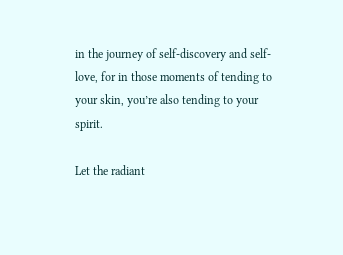in the journey of self-discovery and self-love, for in those moments of tending to your skin, you’re also tending to your spirit.

Let the radiant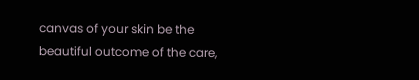canvas of your skin be the beautiful outcome of the care,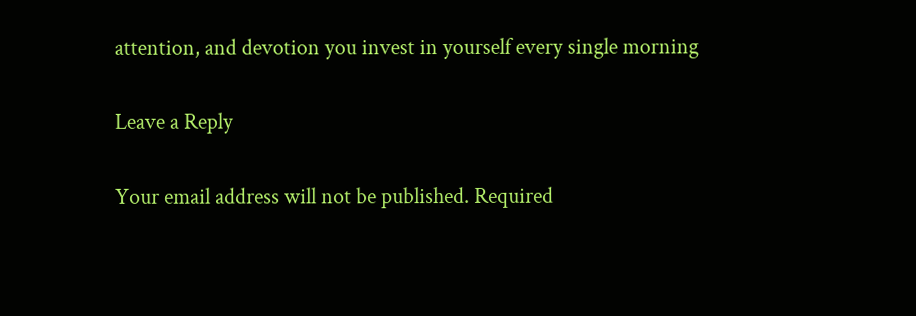attention, and devotion you invest in yourself every single morning

Leave a Reply

Your email address will not be published. Required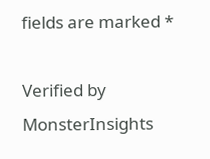fields are marked *

Verified by MonsterInsights